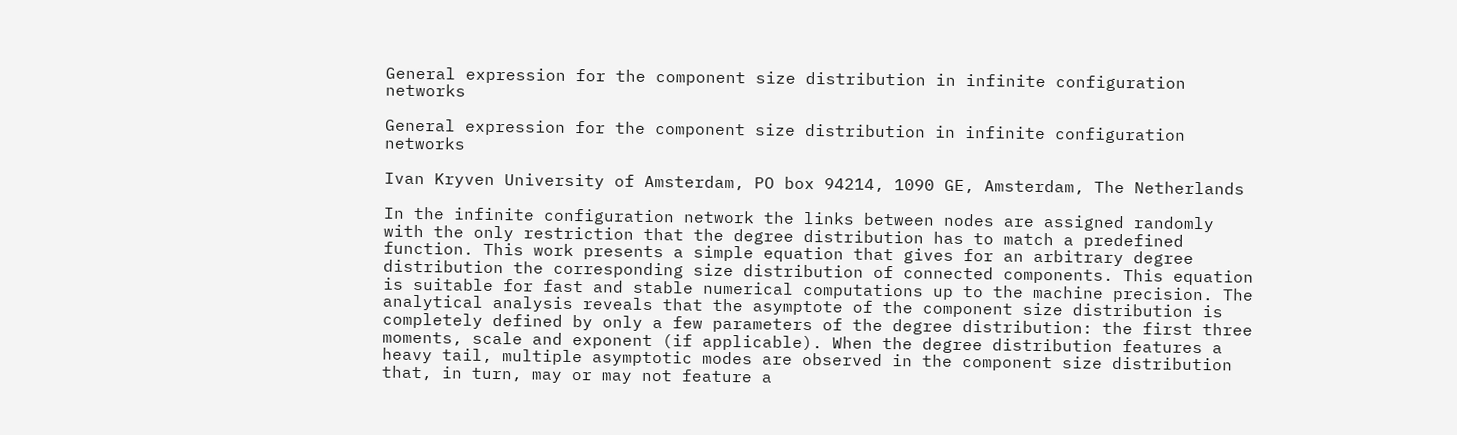General expression for the component size distribution in infinite configuration networks

General expression for the component size distribution in infinite configuration networks

Ivan Kryven University of Amsterdam, PO box 94214, 1090 GE, Amsterdam, The Netherlands

In the infinite configuration network the links between nodes are assigned randomly with the only restriction that the degree distribution has to match a predefined function. This work presents a simple equation that gives for an arbitrary degree distribution the corresponding size distribution of connected components. This equation is suitable for fast and stable numerical computations up to the machine precision. The analytical analysis reveals that the asymptote of the component size distribution is completely defined by only a few parameters of the degree distribution: the first three moments, scale and exponent (if applicable). When the degree distribution features a heavy tail, multiple asymptotic modes are observed in the component size distribution that, in turn, may or may not feature a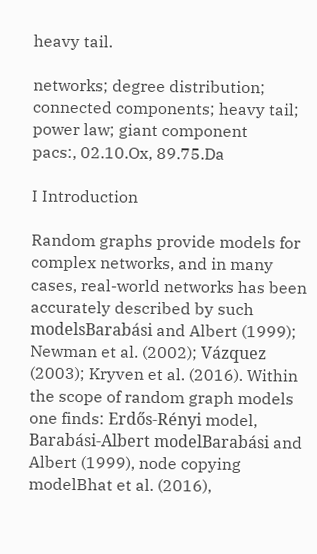heavy tail.

networks; degree distribution; connected components; heavy tail; power law; giant component
pacs:, 02.10.Ox, 89.75.Da

I Introduction

Random graphs provide models for complex networks, and in many cases, real-world networks has been accurately described by such modelsBarabási and Albert (1999); Newman et al. (2002); Vázquez (2003); Kryven et al. (2016). Within the scope of random graph models one finds: Erdős-Rényi model, Barabási-Albert modelBarabási and Albert (1999), node copying modelBhat et al. (2016),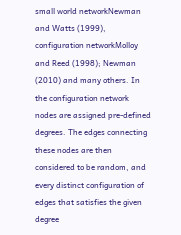small world networkNewman and Watts (1999), configuration networkMolloy and Reed (1998); Newman (2010) and many others. In the configuration network nodes are assigned pre-defined degrees. The edges connecting these nodes are then considered to be random, and every distinct configuration of edges that satisfies the given degree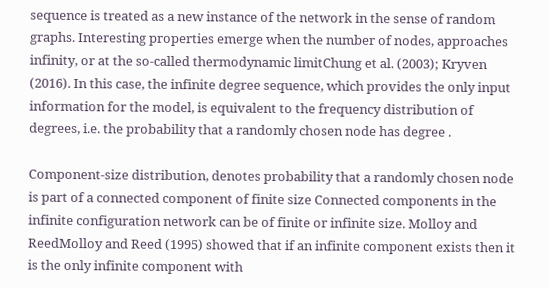sequence is treated as a new instance of the network in the sense of random graphs. Interesting properties emerge when the number of nodes, approaches infinity, or at the so-called thermodynamic limitChung et al. (2003); Kryven (2016). In this case, the infinite degree sequence, which provides the only input information for the model, is equivalent to the frequency distribution of degrees, i.e. the probability that a randomly chosen node has degree .

Component-size distribution, denotes probability that a randomly chosen node is part of a connected component of finite size Connected components in the infinite configuration network can be of finite or infinite size. Molloy and ReedMolloy and Reed (1995) showed that if an infinite component exists then it is the only infinite component with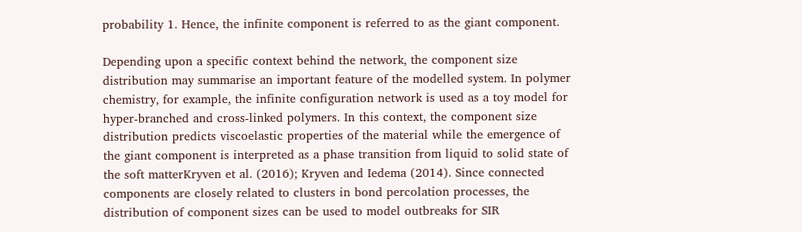probability 1. Hence, the infinite component is referred to as the giant component.

Depending upon a specific context behind the network, the component size distribution may summarise an important feature of the modelled system. In polymer chemistry, for example, the infinite configuration network is used as a toy model for hyper-branched and cross-linked polymers. In this context, the component size distribution predicts viscoelastic properties of the material while the emergence of the giant component is interpreted as a phase transition from liquid to solid state of the soft matterKryven et al. (2016); Kryven and Iedema (2014). Since connected components are closely related to clusters in bond percolation processes, the distribution of component sizes can be used to model outbreaks for SIR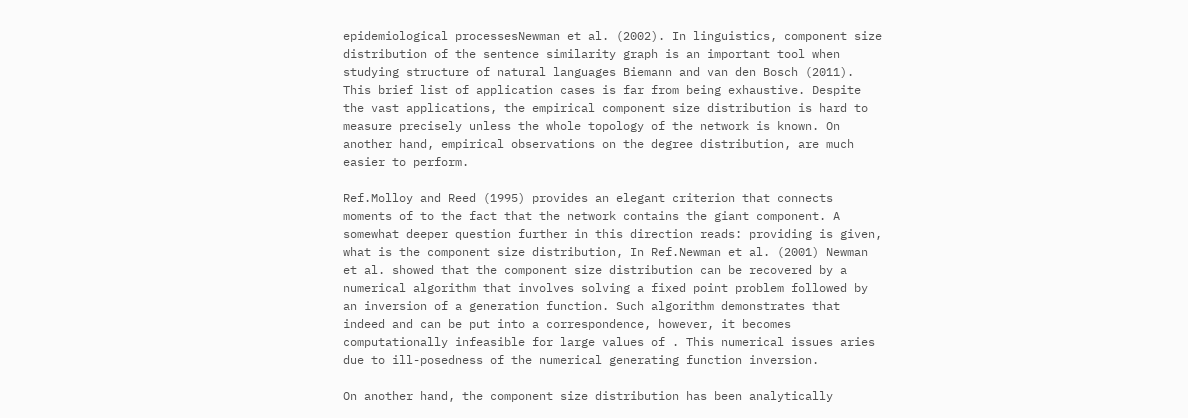epidemiological processesNewman et al. (2002). In linguistics, component size distribution of the sentence similarity graph is an important tool when studying structure of natural languages Biemann and van den Bosch (2011). This brief list of application cases is far from being exhaustive. Despite the vast applications, the empirical component size distribution is hard to measure precisely unless the whole topology of the network is known. On another hand, empirical observations on the degree distribution, are much easier to perform.

Ref.Molloy and Reed (1995) provides an elegant criterion that connects moments of to the fact that the network contains the giant component. A somewhat deeper question further in this direction reads: providing is given, what is the component size distribution, In Ref.Newman et al. (2001) Newman et al. showed that the component size distribution can be recovered by a numerical algorithm that involves solving a fixed point problem followed by an inversion of a generation function. Such algorithm demonstrates that indeed and can be put into a correspondence, however, it becomes computationally infeasible for large values of . This numerical issues aries due to ill-posedness of the numerical generating function inversion.

On another hand, the component size distribution has been analytically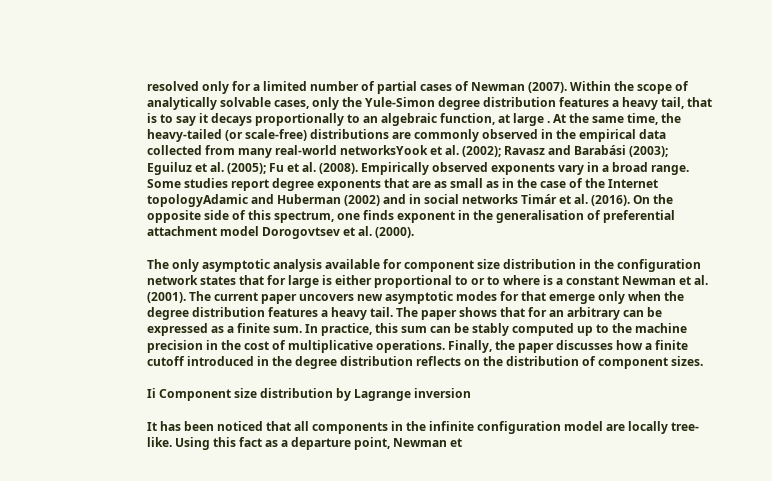resolved only for a limited number of partial cases of Newman (2007). Within the scope of analytically solvable cases, only the Yule-Simon degree distribution features a heavy tail, that is to say it decays proportionally to an algebraic function, at large . At the same time, the heavy-tailed (or scale-free) distributions are commonly observed in the empirical data collected from many real-world networksYook et al. (2002); Ravasz and Barabási (2003); Eguiluz et al. (2005); Fu et al. (2008). Empirically observed exponents vary in a broad range. Some studies report degree exponents that are as small as in the case of the Internet topologyAdamic and Huberman (2002) and in social networks Timár et al. (2016). On the opposite side of this spectrum, one finds exponent in the generalisation of preferential attachment model Dorogovtsev et al. (2000).

The only asymptotic analysis available for component size distribution in the configuration network states that for large is either proportional to or to where is a constant Newman et al. (2001). The current paper uncovers new asymptotic modes for that emerge only when the degree distribution features a heavy tail. The paper shows that for an arbitrary can be expressed as a finite sum. In practice, this sum can be stably computed up to the machine precision in the cost of multiplicative operations. Finally, the paper discusses how a finite cutoff introduced in the degree distribution reflects on the distribution of component sizes.

Ii Component size distribution by Lagrange inversion

It has been noticed that all components in the infinite configuration model are locally tree-like. Using this fact as a departure point, Newman et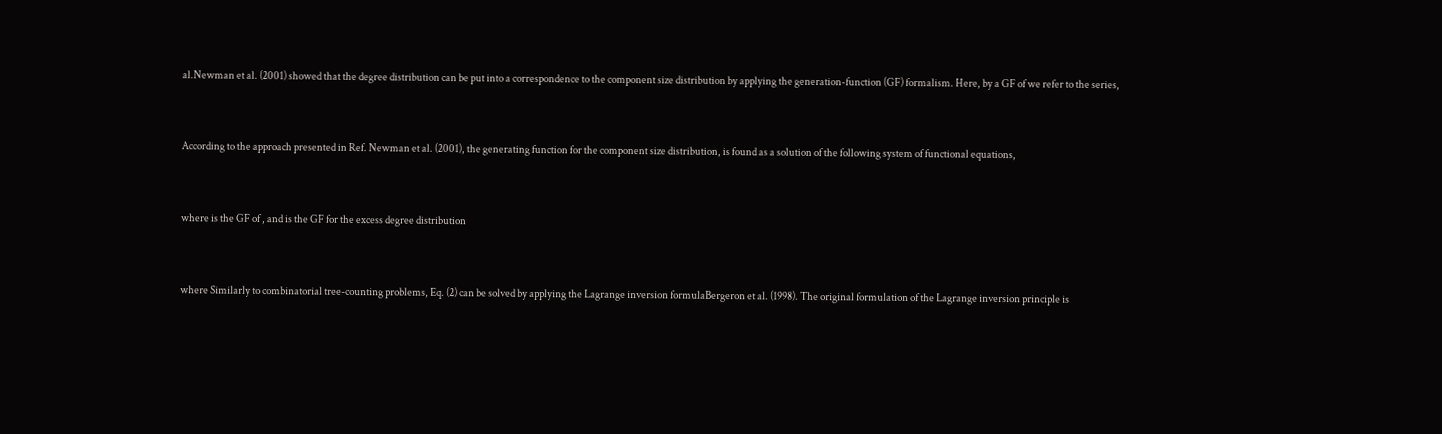al.Newman et al. (2001) showed that the degree distribution can be put into a correspondence to the component size distribution by applying the generation-function (GF) formalism. Here, by a GF of we refer to the series,


According to the approach presented in Ref. Newman et al. (2001), the generating function for the component size distribution, is found as a solution of the following system of functional equations,


where is the GF of , and is the GF for the excess degree distribution


where Similarly to combinatorial tree-counting problems, Eq. (2) can be solved by applying the Lagrange inversion formulaBergeron et al. (1998). The original formulation of the Lagrange inversion principle is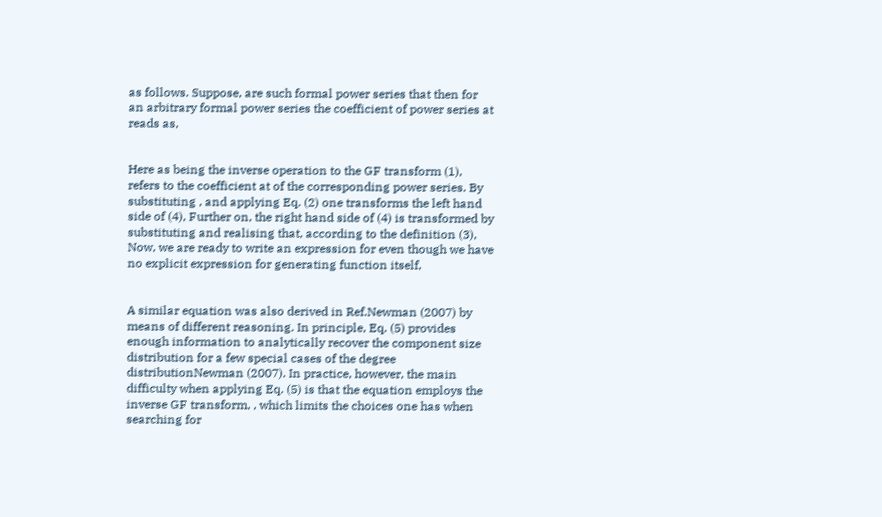as follows. Suppose, are such formal power series that then for an arbitrary formal power series the coefficient of power series at reads as,


Here as being the inverse operation to the GF transform (1), refers to the coefficient at of the corresponding power series. By substituting , and applying Eq. (2) one transforms the left hand side of (4), Further on, the right hand side of (4) is transformed by substituting and realising that, according to the definition (3), Now, we are ready to write an expression for even though we have no explicit expression for generating function itself,


A similar equation was also derived in Ref.Newman (2007) by means of different reasoning. In principle, Eq. (5) provides enough information to analytically recover the component size distribution for a few special cases of the degree distributionNewman (2007). In practice, however, the main difficulty when applying Eq. (5) is that the equation employs the inverse GF transform, , which limits the choices one has when searching for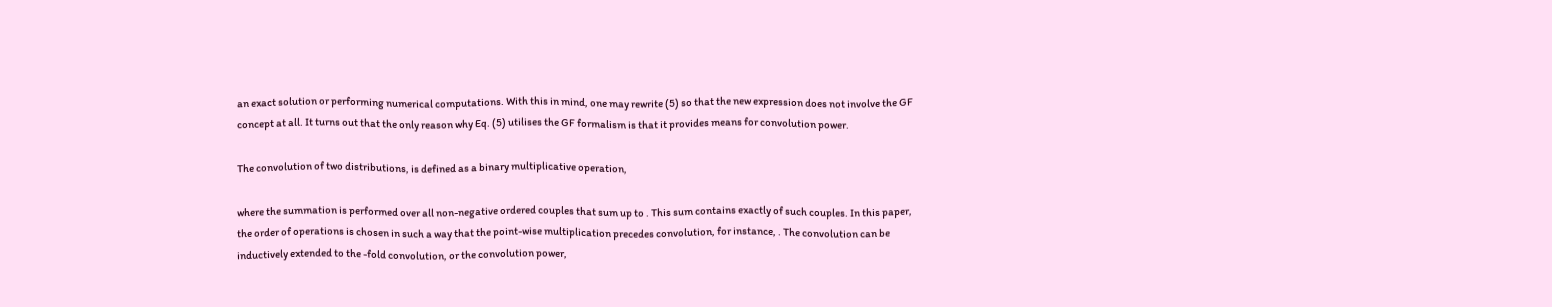an exact solution or performing numerical computations. With this in mind, one may rewrite (5) so that the new expression does not involve the GF concept at all. It turns out that the only reason why Eq. (5) utilises the GF formalism is that it provides means for convolution power.

The convolution of two distributions, is defined as a binary multiplicative operation,

where the summation is performed over all non-negative ordered couples that sum up to . This sum contains exactly of such couples. In this paper, the order of operations is chosen in such a way that the point-wise multiplication precedes convolution, for instance, . The convolution can be inductively extended to the -fold convolution, or the convolution power,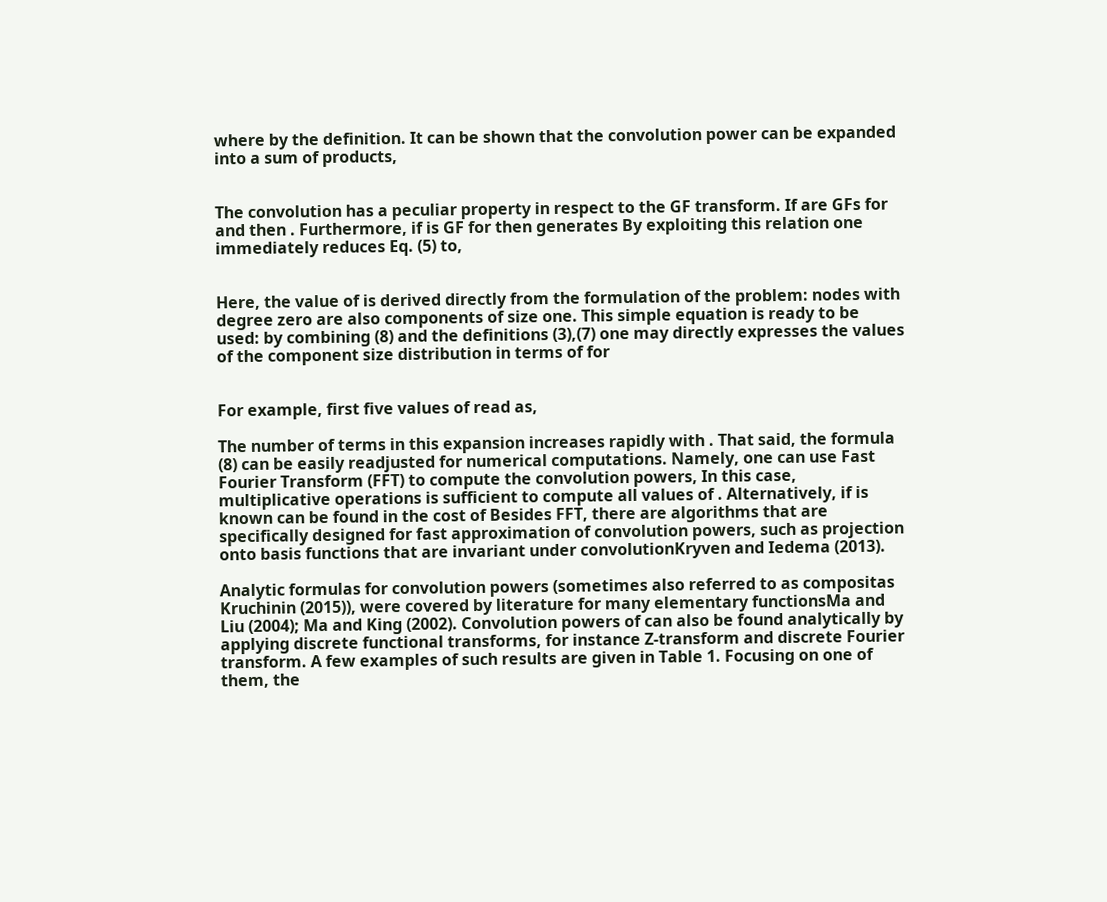where by the definition. It can be shown that the convolution power can be expanded into a sum of products,


The convolution has a peculiar property in respect to the GF transform. If are GFs for and then . Furthermore, if is GF for then generates By exploiting this relation one immediately reduces Eq. (5) to,


Here, the value of is derived directly from the formulation of the problem: nodes with degree zero are also components of size one. This simple equation is ready to be used: by combining (8) and the definitions (3),(7) one may directly expresses the values of the component size distribution in terms of for


For example, first five values of read as,

The number of terms in this expansion increases rapidly with . That said, the formula (8) can be easily readjusted for numerical computations. Namely, one can use Fast Fourier Transform (FFT) to compute the convolution powers, In this case, multiplicative operations is sufficient to compute all values of . Alternatively, if is known can be found in the cost of Besides FFT, there are algorithms that are specifically designed for fast approximation of convolution powers, such as projection onto basis functions that are invariant under convolutionKryven and Iedema (2013).

Analytic formulas for convolution powers (sometimes also referred to as compositas Kruchinin (2015)), were covered by literature for many elementary functionsMa and Liu (2004); Ma and King (2002). Convolution powers of can also be found analytically by applying discrete functional transforms, for instance Z-transform and discrete Fourier transform. A few examples of such results are given in Table 1. Focusing on one of them, the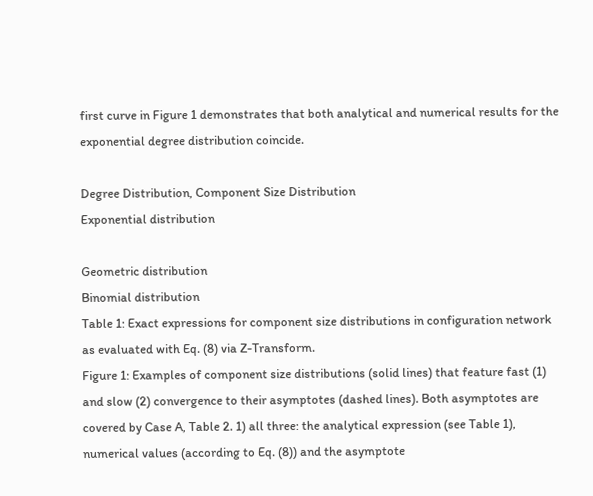first curve in Figure 1 demonstrates that both analytical and numerical results for the exponential degree distribution coincide.

Degree Distribution, Component Size Distribution
Exponential distribution

Geometric distribution
Binomial distribution
Table 1: Exact expressions for component size distributions in configuration network as evaluated with Eq. (8) via Z-Transform.
Figure 1: Examples of component size distributions (solid lines) that feature fast (1) and slow (2) convergence to their asymptotes (dashed lines). Both asymptotes are covered by Case A, Table 2. 1) all three: the analytical expression (see Table 1), numerical values (according to Eq. (8)) and the asymptote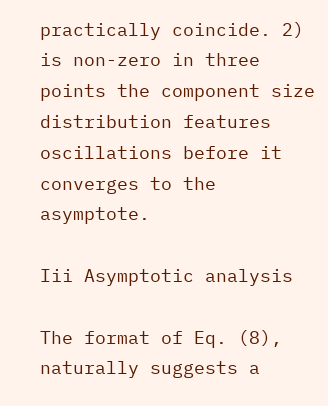practically coincide. 2) is non-zero in three points the component size distribution features oscillations before it converges to the asymptote.

Iii Asymptotic analysis

The format of Eq. (8), naturally suggests a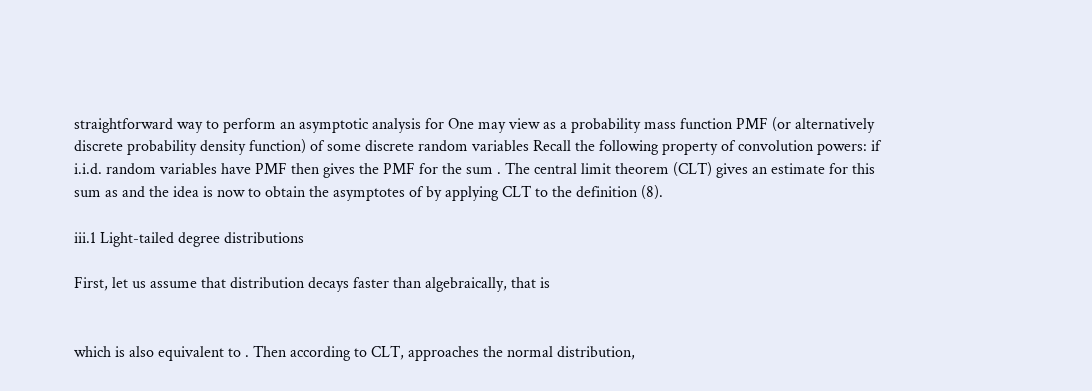straightforward way to perform an asymptotic analysis for One may view as a probability mass function PMF (or alternatively discrete probability density function) of some discrete random variables Recall the following property of convolution powers: if i.i.d. random variables have PMF then gives the PMF for the sum . The central limit theorem (CLT) gives an estimate for this sum as and the idea is now to obtain the asymptotes of by applying CLT to the definition (8).

iii.1 Light-tailed degree distributions

First, let us assume that distribution decays faster than algebraically, that is


which is also equivalent to . Then according to CLT, approaches the normal distribution,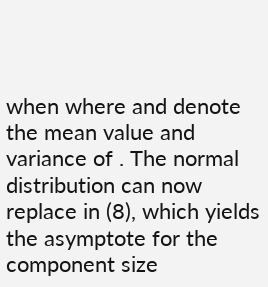when where and denote the mean value and variance of . The normal distribution can now replace in (8), which yields the asymptote for the component size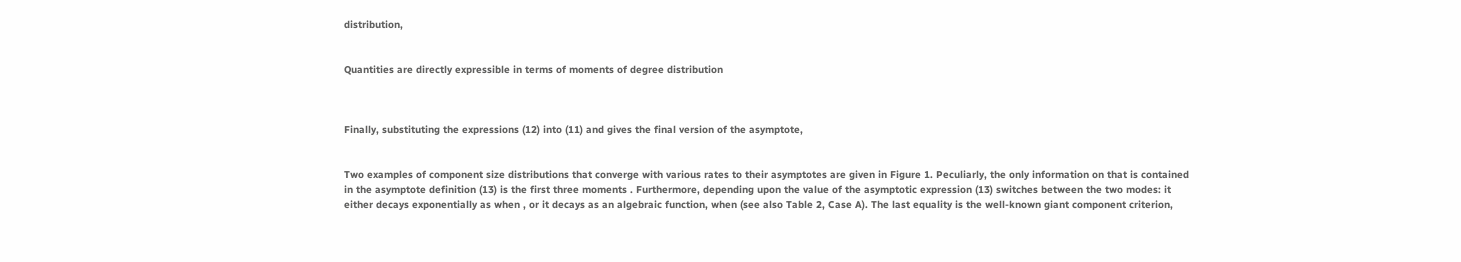distribution,


Quantities are directly expressible in terms of moments of degree distribution



Finally, substituting the expressions (12) into (11) and gives the final version of the asymptote,


Two examples of component size distributions that converge with various rates to their asymptotes are given in Figure 1. Peculiarly, the only information on that is contained in the asymptote definition (13) is the first three moments . Furthermore, depending upon the value of the asymptotic expression (13) switches between the two modes: it either decays exponentially as when , or it decays as an algebraic function, when (see also Table 2, Case A). The last equality is the well-known giant component criterion,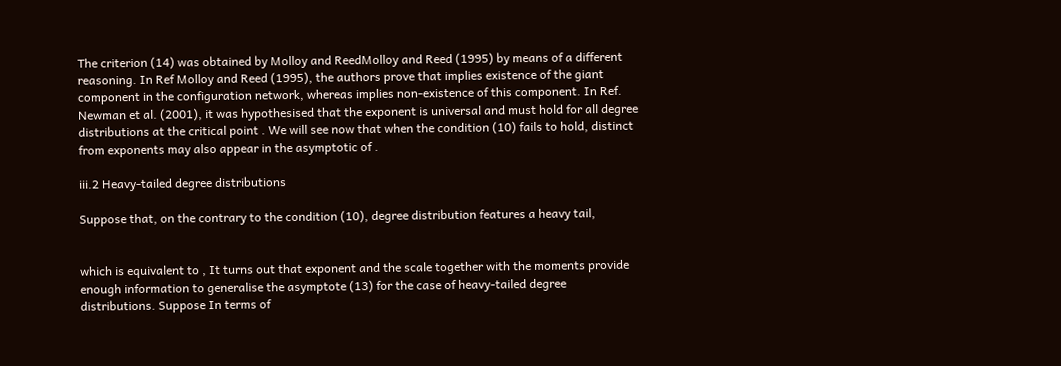The criterion (14) was obtained by Molloy and ReedMolloy and Reed (1995) by means of a different reasoning. In Ref Molloy and Reed (1995), the authors prove that implies existence of the giant component in the configuration network, whereas implies non-existence of this component. In Ref. Newman et al. (2001), it was hypothesised that the exponent is universal and must hold for all degree distributions at the critical point . We will see now that when the condition (10) fails to hold, distinct from exponents may also appear in the asymptotic of .

iii.2 Heavy-tailed degree distributions

Suppose that, on the contrary to the condition (10), degree distribution features a heavy tail,


which is equivalent to , It turns out that exponent and the scale together with the moments provide enough information to generalise the asymptote (13) for the case of heavy-tailed degree distributions. Suppose In terms of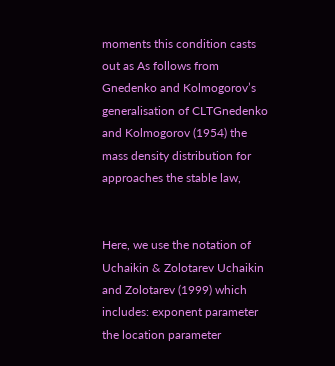moments this condition casts out as As follows from Gnedenko and Kolmogorov’s generalisation of CLTGnedenko and Kolmogorov (1954) the mass density distribution for approaches the stable law,


Here, we use the notation of Uchaikin & Zolotarev Uchaikin and Zolotarev (1999) which includes: exponent parameter the location parameter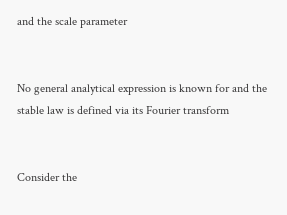and the scale parameter


No general analytical expression is known for and the stable law is defined via its Fourier transform


Consider the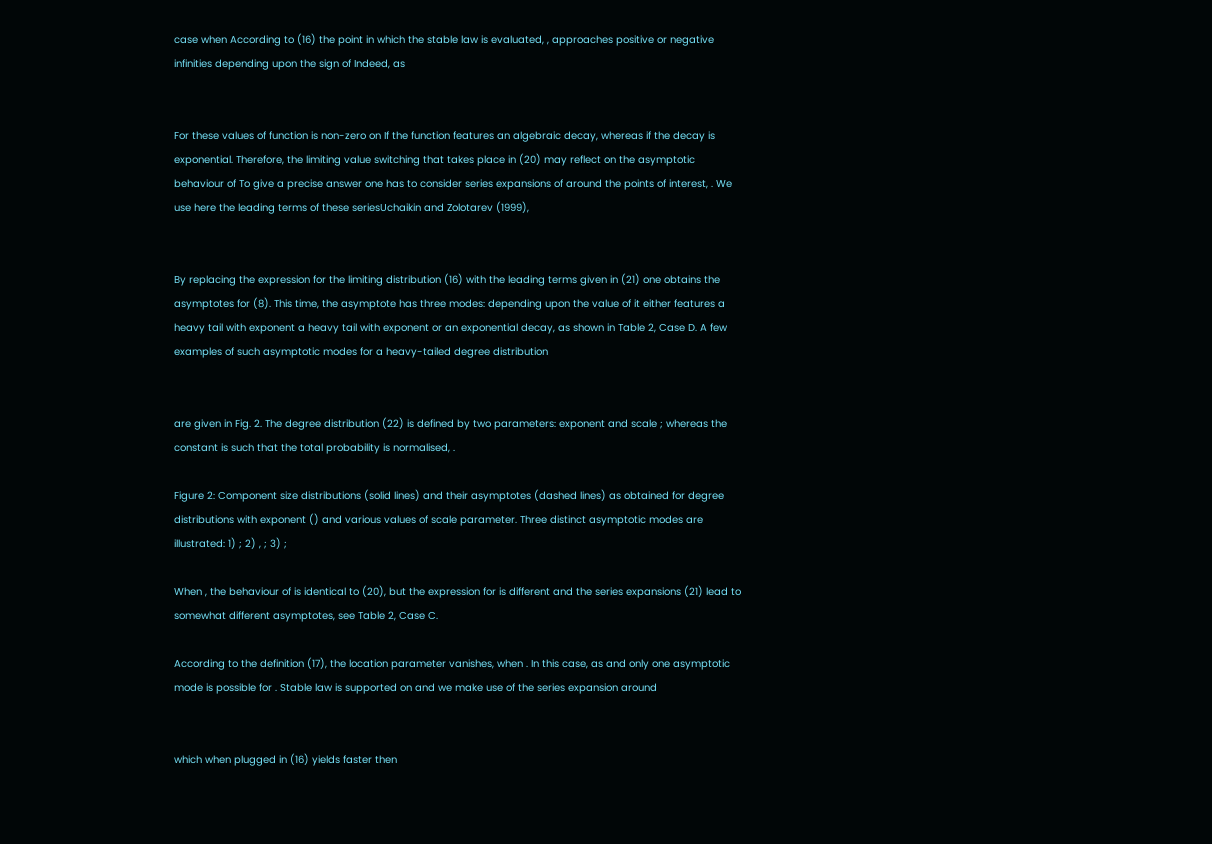case when According to (16) the point in which the stable law is evaluated, , approaches positive or negative infinities depending upon the sign of Indeed, as


For these values of function is non-zero on If the function features an algebraic decay, whereas if the decay is exponential. Therefore, the limiting value switching that takes place in (20) may reflect on the asymptotic behaviour of To give a precise answer one has to consider series expansions of around the points of interest, . We use here the leading terms of these seriesUchaikin and Zolotarev (1999),


By replacing the expression for the limiting distribution (16) with the leading terms given in (21) one obtains the asymptotes for (8). This time, the asymptote has three modes: depending upon the value of it either features a heavy tail with exponent a heavy tail with exponent or an exponential decay, as shown in Table 2, Case D. A few examples of such asymptotic modes for a heavy-tailed degree distribution


are given in Fig. 2. The degree distribution (22) is defined by two parameters: exponent and scale ; whereas the constant is such that the total probability is normalised, .

Figure 2: Component size distributions (solid lines) and their asymptotes (dashed lines) as obtained for degree distributions with exponent () and various values of scale parameter. Three distinct asymptotic modes are illustrated: 1) ; 2) , ; 3) ;

When , the behaviour of is identical to (20), but the expression for is different and the series expansions (21) lead to somewhat different asymptotes, see Table 2, Case C.

According to the definition (17), the location parameter vanishes, when . In this case, as and only one asymptotic mode is possible for . Stable law is supported on and we make use of the series expansion around


which when plugged in (16) yields faster then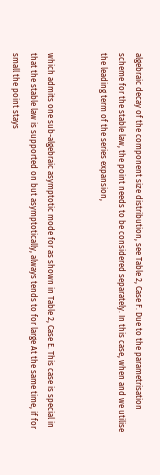algebraic decay of the component size distribution, see Table 2, Case F. Due to the parametrisation scheme for the stable law, the point needs to be considered separately. In this case, when and we utilise the leading term of the series expansion,


which admits one sub-algebraic asymptotic mode for as shown in Table 2, Case E. This case is special in that the stable law is supported on but asymptotically, always tends to for large At the same time, if for small the point stays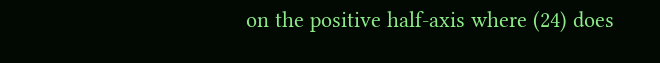on the positive half-axis where (24) does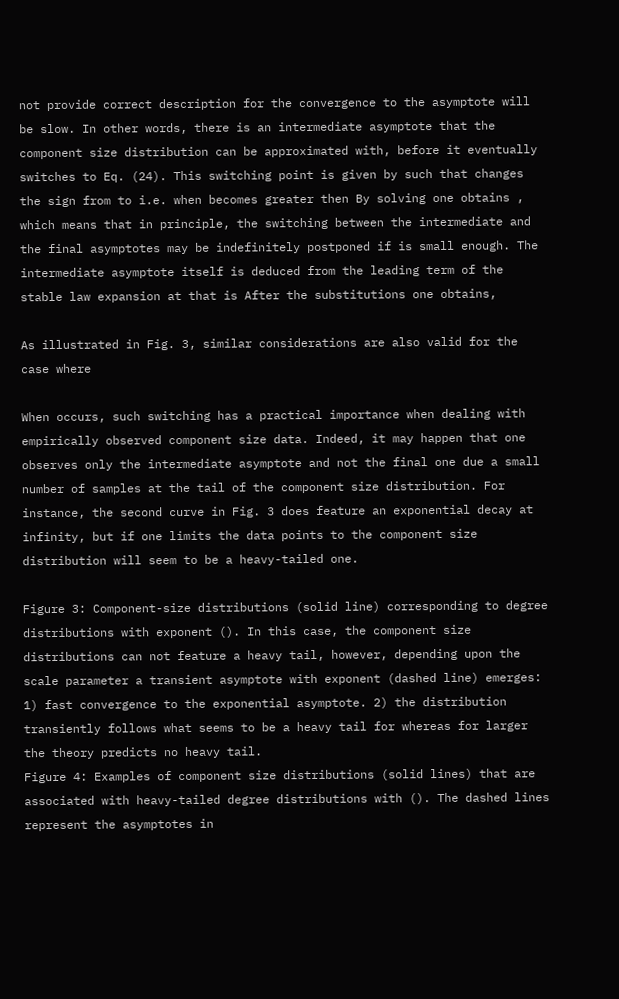not provide correct description for the convergence to the asymptote will be slow. In other words, there is an intermediate asymptote that the component size distribution can be approximated with, before it eventually switches to Eq. (24). This switching point is given by such that changes the sign from to i.e. when becomes greater then By solving one obtains , which means that in principle, the switching between the intermediate and the final asymptotes may be indefinitely postponed if is small enough. The intermediate asymptote itself is deduced from the leading term of the stable law expansion at that is After the substitutions one obtains,

As illustrated in Fig. 3, similar considerations are also valid for the case where

When occurs, such switching has a practical importance when dealing with empirically observed component size data. Indeed, it may happen that one observes only the intermediate asymptote and not the final one due a small number of samples at the tail of the component size distribution. For instance, the second curve in Fig. 3 does feature an exponential decay at infinity, but if one limits the data points to the component size distribution will seem to be a heavy-tailed one.

Figure 3: Component-size distributions (solid line) corresponding to degree distributions with exponent (). In this case, the component size distributions can not feature a heavy tail, however, depending upon the scale parameter a transient asymptote with exponent (dashed line) emerges: 1) fast convergence to the exponential asymptote. 2) the distribution transiently follows what seems to be a heavy tail for whereas for larger the theory predicts no heavy tail.
Figure 4: Examples of component size distributions (solid lines) that are associated with heavy-tailed degree distributions with (). The dashed lines represent the asymptotes in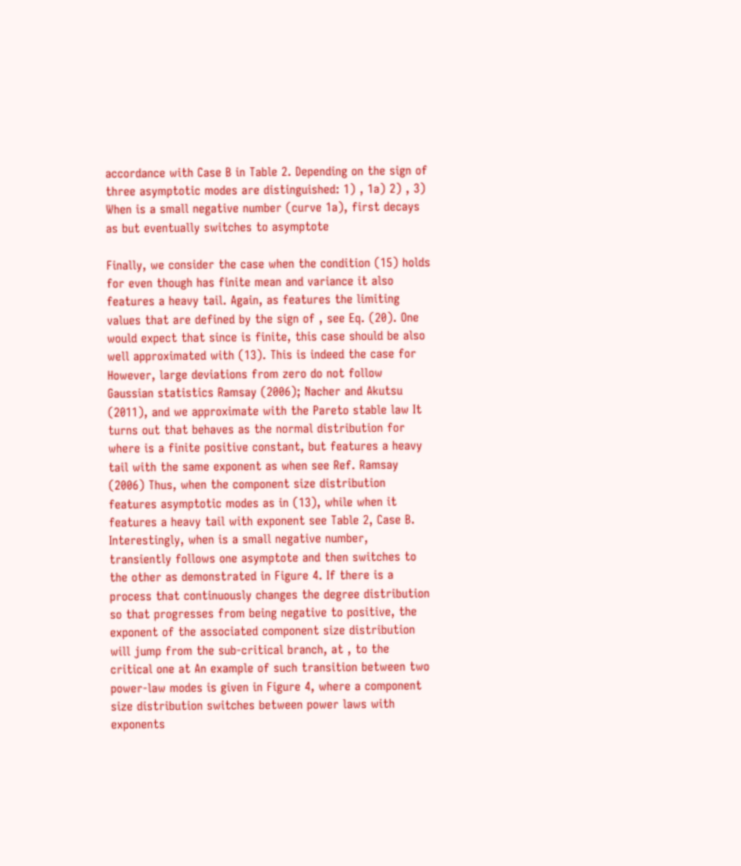accordance with Case B in Table 2. Depending on the sign of three asymptotic modes are distinguished: 1) , 1a) 2) , 3) When is a small negative number (curve 1a), first decays as but eventually switches to asymptote

Finally, we consider the case when the condition (15) holds for even though has finite mean and variance it also features a heavy tail. Again, as features the limiting values that are defined by the sign of , see Eq. (20). One would expect that since is finite, this case should be also well approximated with (13). This is indeed the case for However, large deviations from zero do not follow Gaussian statistics Ramsay (2006); Nacher and Akutsu (2011), and we approximate with the Pareto stable law It turns out that behaves as the normal distribution for where is a finite positive constant, but features a heavy tail with the same exponent as when see Ref. Ramsay (2006) Thus, when the component size distribution features asymptotic modes as in (13), while when it features a heavy tail with exponent see Table 2, Case B. Interestingly, when is a small negative number, transiently follows one asymptote and then switches to the other as demonstrated in Figure 4. If there is a process that continuously changes the degree distribution so that progresses from being negative to positive, the exponent of the associated component size distribution will jump from the sub-critical branch, at , to the critical one at An example of such transition between two power-law modes is given in Figure 4, where a component size distribution switches between power laws with exponents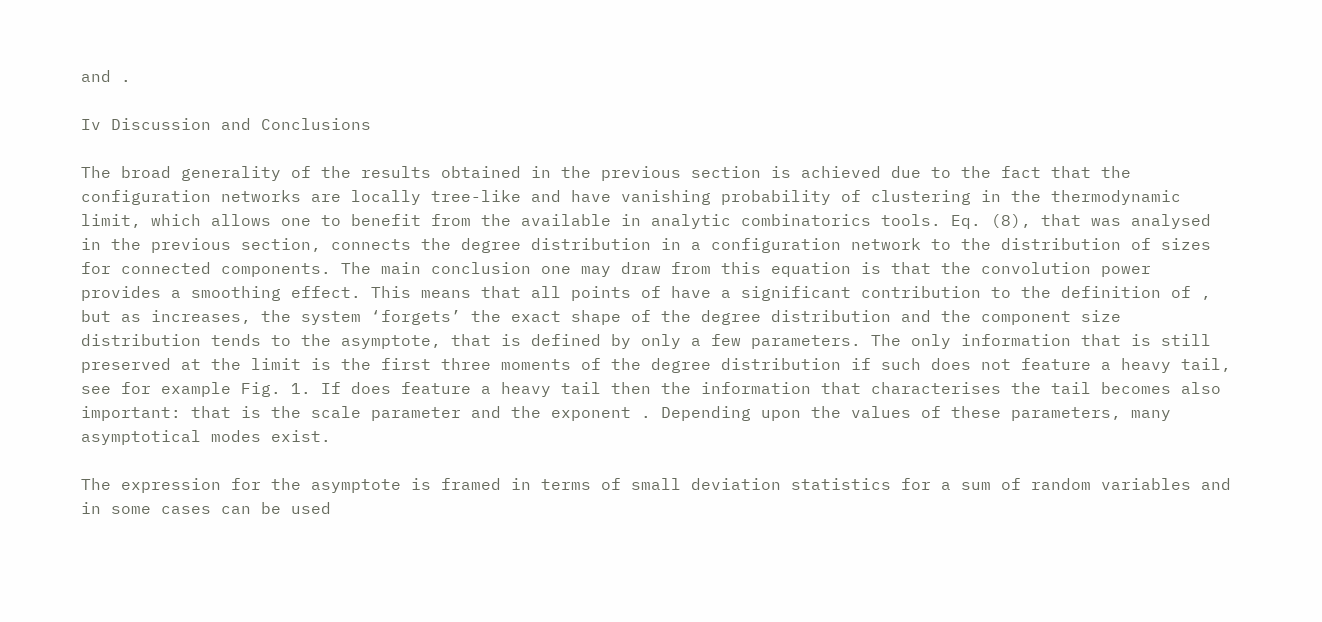and .

Iv Discussion and Conclusions

The broad generality of the results obtained in the previous section is achieved due to the fact that the configuration networks are locally tree-like and have vanishing probability of clustering in the thermodynamic limit, which allows one to benefit from the available in analytic combinatorics tools. Eq. (8), that was analysed in the previous section, connects the degree distribution in a configuration network to the distribution of sizes for connected components. The main conclusion one may draw from this equation is that the convolution power provides a smoothing effect. This means that all points of have a significant contribution to the definition of , but as increases, the system ‘forgets’ the exact shape of the degree distribution and the component size distribution tends to the asymptote, that is defined by only a few parameters. The only information that is still preserved at the limit is the first three moments of the degree distribution if such does not feature a heavy tail, see for example Fig. 1. If does feature a heavy tail then the information that characterises the tail becomes also important: that is the scale parameter and the exponent . Depending upon the values of these parameters, many asymptotical modes exist.

The expression for the asymptote is framed in terms of small deviation statistics for a sum of random variables and in some cases can be used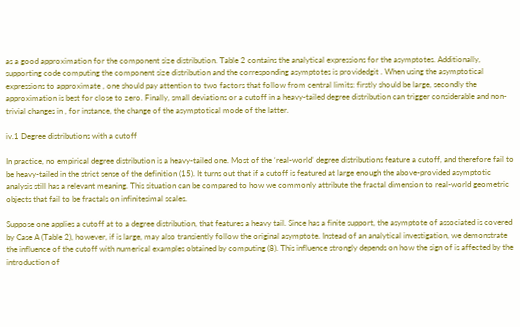as a good approximation for the component size distribution. Table 2 contains the analytical expressions for the asymptotes. Additionally, supporting code computing the component size distribution and the corresponding asymptotes is providedgit . When using the asymptotical expressions to approximate , one should pay attention to two factors that follow from central limits: firstly should be large, secondly the approximation is best for close to zero. Finally, small deviations or a cutoff in a heavy-tailed degree distribution can trigger considerable and non-trivial changes in , for instance, the change of the asymptotical mode of the latter.

iv.1 Degree distributions with a cutoff

In practice, no empirical degree distribution is a heavy-tailed one. Most of the ‘real-world’ degree distributions feature a cutoff, and therefore fail to be heavy-tailed in the strict sense of the definition (15). It turns out that if a cutoff is featured at large enough the above-provided asymptotic analysis still has a relevant meaning. This situation can be compared to how we commonly attribute the fractal dimension to real-world geometric objects that fail to be fractals on infinitesimal scales.

Suppose one applies a cutoff at to a degree distribution, that features a heavy tail. Since has a finite support, the asymptote of associated is covered by Case A (Table 2), however, if is large, may also transiently follow the original asymptote. Instead of an analytical investigation, we demonstrate the influence of the cutoff with numerical examples obtained by computing (8). This influence strongly depends on how the sign of is affected by the introduction of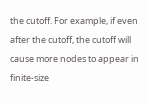the cutoff. For example, if even after the cutoff, the cutoff will cause more nodes to appear in finite-size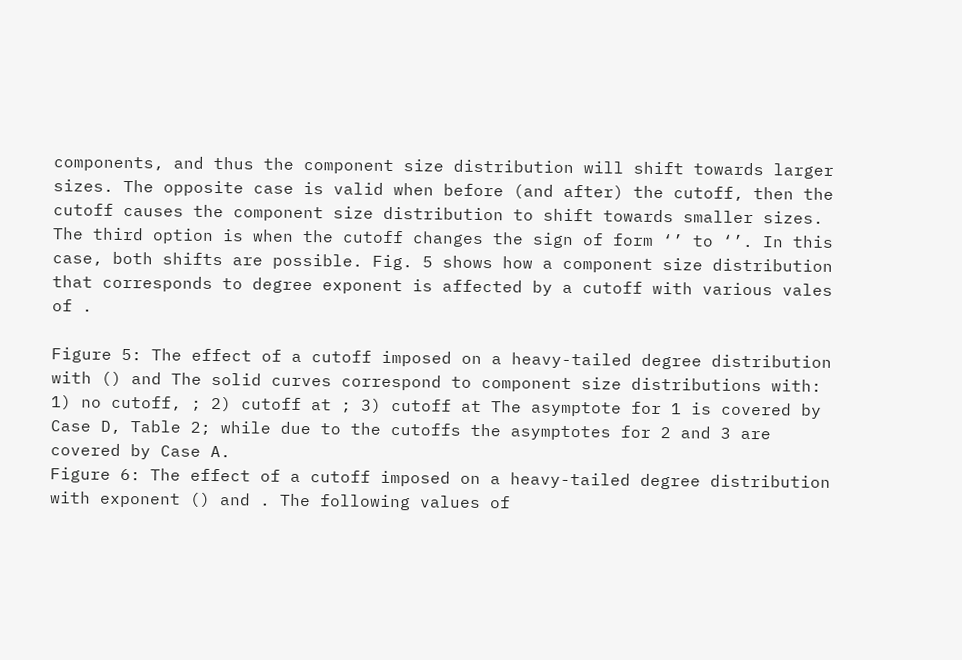components, and thus the component size distribution will shift towards larger sizes. The opposite case is valid when before (and after) the cutoff, then the cutoff causes the component size distribution to shift towards smaller sizes. The third option is when the cutoff changes the sign of form ‘’ to ‘’. In this case, both shifts are possible. Fig. 5 shows how a component size distribution that corresponds to degree exponent is affected by a cutoff with various vales of .

Figure 5: The effect of a cutoff imposed on a heavy-tailed degree distribution with () and The solid curves correspond to component size distributions with: 1) no cutoff, ; 2) cutoff at ; 3) cutoff at The asymptote for 1 is covered by Case D, Table 2; while due to the cutoffs the asymptotes for 2 and 3 are covered by Case A.
Figure 6: The effect of a cutoff imposed on a heavy-tailed degree distribution with exponent () and . The following values of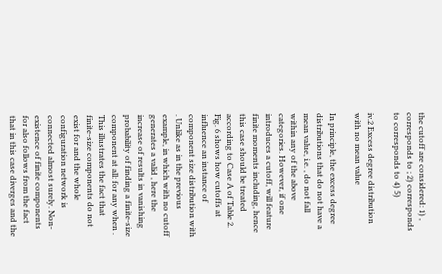the cutoff are considered: 1) , corresponds to ; 2) corresponds to corresponds to 4) 5)

iv.2 Excess degree distribution with no mean value

In principle, the excess degree distributions that do not have a mean value, i.e. , do not fall within any of the above categories. However, if one introduces a cutoff, will feature finite moments including, hence this case should be treated according to Case A of Table 2. Fig. 6 shows how cutoffs at influence an instance of component size distribution with . Unlike as in the previous example, in which with no cutoff generates a valid , here the increase of results in vanishing probability of finding a finite-size component at all: for any when . This illustrates the fact that finite-size components do not exist for and the whole configuration network is connected almost surely. Non-existence of finite components for also follows from the fact that in this case diverges and the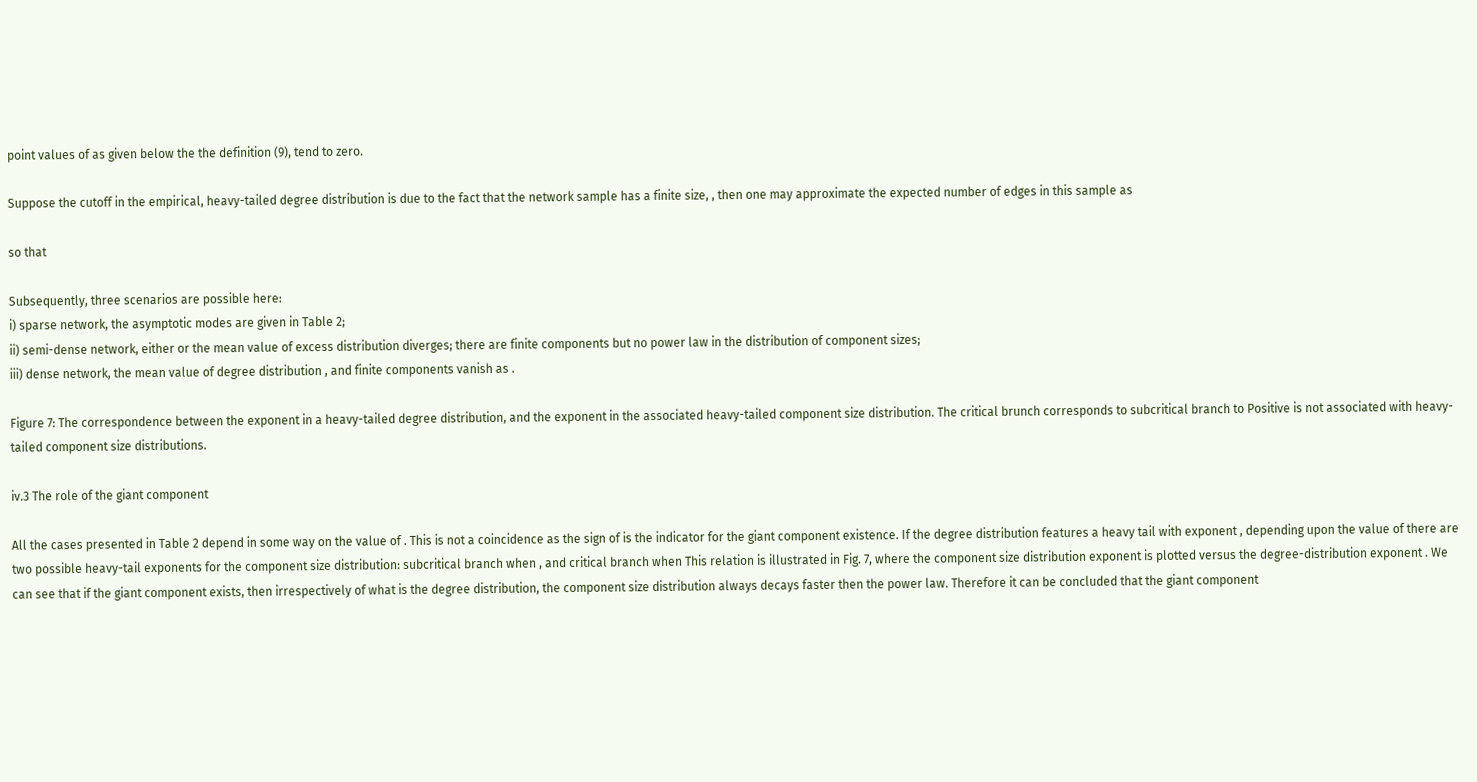point values of as given below the the definition (9), tend to zero.

Suppose the cutoff in the empirical, heavy-tailed degree distribution is due to the fact that the network sample has a finite size, , then one may approximate the expected number of edges in this sample as

so that

Subsequently, three scenarios are possible here:
i) sparse network, the asymptotic modes are given in Table 2;
ii) semi-dense network, either or the mean value of excess distribution diverges; there are finite components but no power law in the distribution of component sizes;
iii) dense network, the mean value of degree distribution , and finite components vanish as .

Figure 7: The correspondence between the exponent in a heavy-tailed degree distribution, and the exponent in the associated heavy-tailed component size distribution. The critical brunch corresponds to subcritical branch to Positive is not associated with heavy-tailed component size distributions.

iv.3 The role of the giant component

All the cases presented in Table 2 depend in some way on the value of . This is not a coincidence as the sign of is the indicator for the giant component existence. If the degree distribution features a heavy tail with exponent , depending upon the value of there are two possible heavy-tail exponents for the component size distribution: subcritical branch when , and critical branch when This relation is illustrated in Fig. 7, where the component size distribution exponent is plotted versus the degree-distribution exponent . We can see that if the giant component exists, then irrespectively of what is the degree distribution, the component size distribution always decays faster then the power law. Therefore it can be concluded that the giant component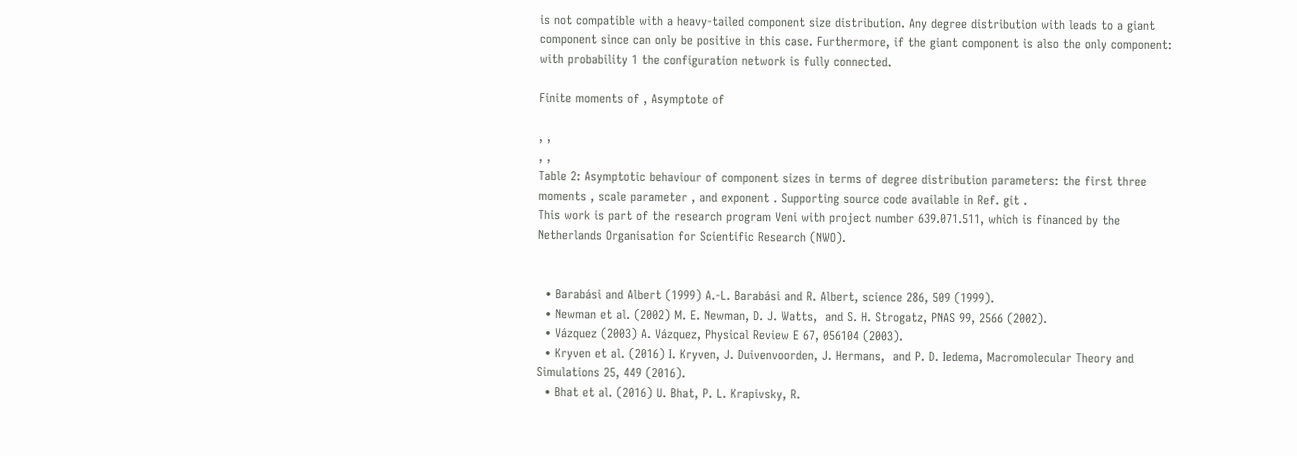is not compatible with a heavy-tailed component size distribution. Any degree distribution with leads to a giant component since can only be positive in this case. Furthermore, if the giant component is also the only component: with probability 1 the configuration network is fully connected.

Finite moments of , Asymptote of

, ,
, ,
Table 2: Asymptotic behaviour of component sizes in terms of degree distribution parameters: the first three moments , scale parameter , and exponent . Supporting source code available in Ref. git .
This work is part of the research program Veni with project number 639.071.511, which is financed by the Netherlands Organisation for Scientific Research (NWO).


  • Barabási and Albert (1999) A.-L. Barabási and R. Albert, science 286, 509 (1999).
  • Newman et al. (2002) M. E. Newman, D. J. Watts,  and S. H. Strogatz, PNAS 99, 2566 (2002).
  • Vázquez (2003) A. Vázquez, Physical Review E 67, 056104 (2003).
  • Kryven et al. (2016) I. Kryven, J. Duivenvoorden, J. Hermans,  and P. D. Iedema, Macromolecular Theory and Simulations 25, 449 (2016).
  • Bhat et al. (2016) U. Bhat, P. L. Krapivsky, R.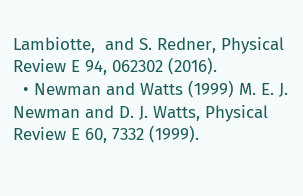Lambiotte,  and S. Redner, Physical Review E 94, 062302 (2016).
  • Newman and Watts (1999) M. E. J. Newman and D. J. Watts, Physical Review E 60, 7332 (1999).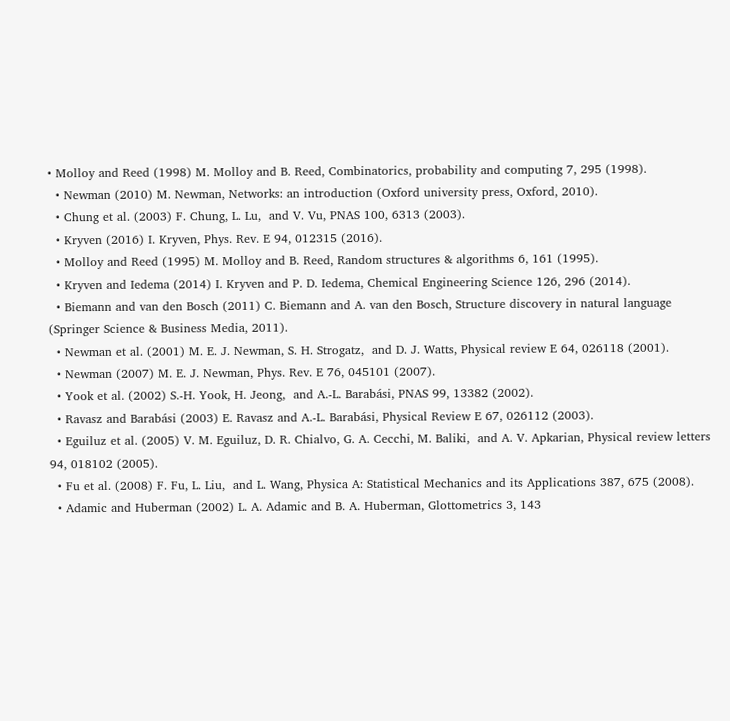• Molloy and Reed (1998) M. Molloy and B. Reed, Combinatorics, probability and computing 7, 295 (1998).
  • Newman (2010) M. Newman, Networks: an introduction (Oxford university press, Oxford, 2010).
  • Chung et al. (2003) F. Chung, L. Lu,  and V. Vu, PNAS 100, 6313 (2003).
  • Kryven (2016) I. Kryven, Phys. Rev. E 94, 012315 (2016).
  • Molloy and Reed (1995) M. Molloy and B. Reed, Random structures & algorithms 6, 161 (1995).
  • Kryven and Iedema (2014) I. Kryven and P. D. Iedema, Chemical Engineering Science 126, 296 (2014).
  • Biemann and van den Bosch (2011) C. Biemann and A. van den Bosch, Structure discovery in natural language (Springer Science & Business Media, 2011).
  • Newman et al. (2001) M. E. J. Newman, S. H. Strogatz,  and D. J. Watts, Physical review E 64, 026118 (2001).
  • Newman (2007) M. E. J. Newman, Phys. Rev. E 76, 045101 (2007).
  • Yook et al. (2002) S.-H. Yook, H. Jeong,  and A.-L. Barabási, PNAS 99, 13382 (2002).
  • Ravasz and Barabási (2003) E. Ravasz and A.-L. Barabási, Physical Review E 67, 026112 (2003).
  • Eguiluz et al. (2005) V. M. Eguiluz, D. R. Chialvo, G. A. Cecchi, M. Baliki,  and A. V. Apkarian, Physical review letters 94, 018102 (2005).
  • Fu et al. (2008) F. Fu, L. Liu,  and L. Wang, Physica A: Statistical Mechanics and its Applications 387, 675 (2008).
  • Adamic and Huberman (2002) L. A. Adamic and B. A. Huberman, Glottometrics 3, 143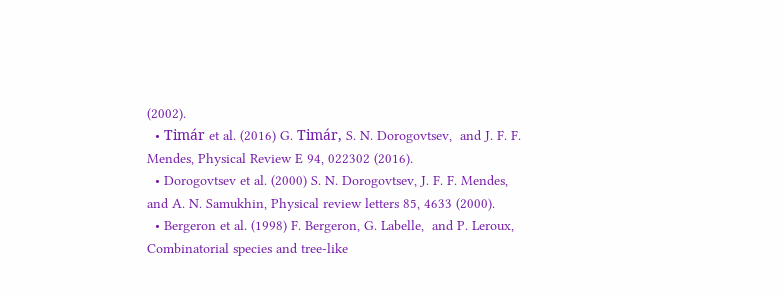(2002).
  • Timár et al. (2016) G. Timár, S. N. Dorogovtsev,  and J. F. F. Mendes, Physical Review E 94, 022302 (2016).
  • Dorogovtsev et al. (2000) S. N. Dorogovtsev, J. F. F. Mendes,  and A. N. Samukhin, Physical review letters 85, 4633 (2000).
  • Bergeron et al. (1998) F. Bergeron, G. Labelle,  and P. Leroux, Combinatorial species and tree-like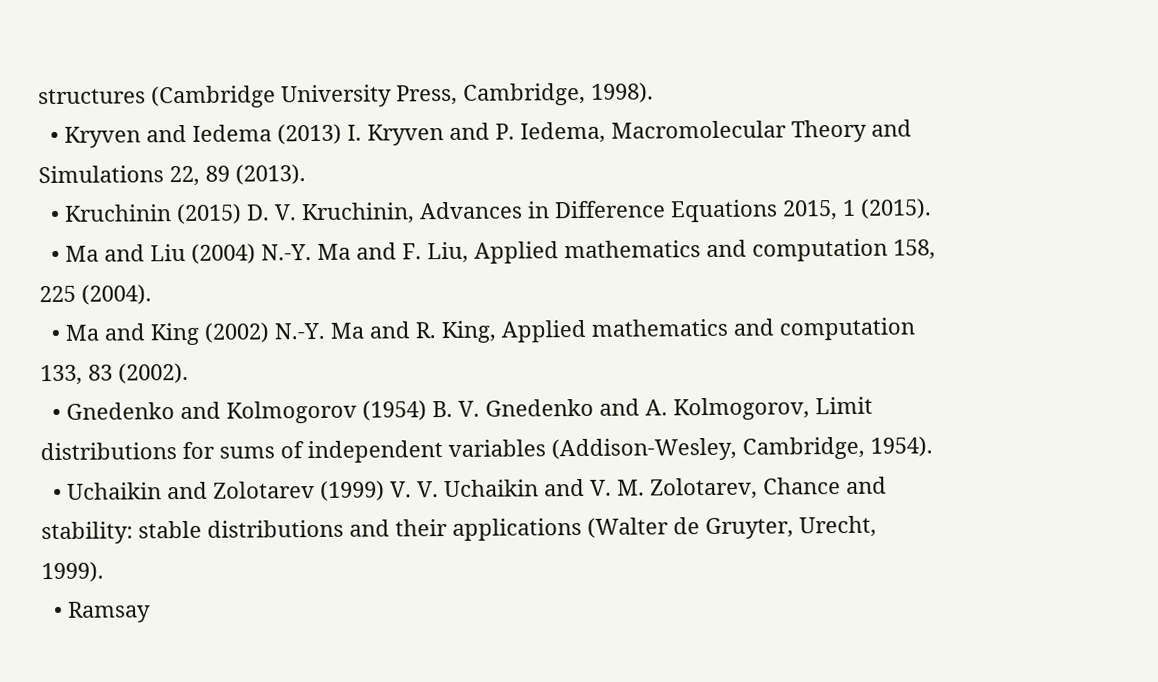structures (Cambridge University Press, Cambridge, 1998).
  • Kryven and Iedema (2013) I. Kryven and P. Iedema, Macromolecular Theory and Simulations 22, 89 (2013).
  • Kruchinin (2015) D. V. Kruchinin, Advances in Difference Equations 2015, 1 (2015).
  • Ma and Liu (2004) N.-Y. Ma and F. Liu, Applied mathematics and computation 158, 225 (2004).
  • Ma and King (2002) N.-Y. Ma and R. King, Applied mathematics and computation 133, 83 (2002).
  • Gnedenko and Kolmogorov (1954) B. V. Gnedenko and A. Kolmogorov, Limit distributions for sums of independent variables (Addison-Wesley, Cambridge, 1954).
  • Uchaikin and Zolotarev (1999) V. V. Uchaikin and V. M. Zolotarev, Chance and stability: stable distributions and their applications (Walter de Gruyter, Urecht, 1999).
  • Ramsay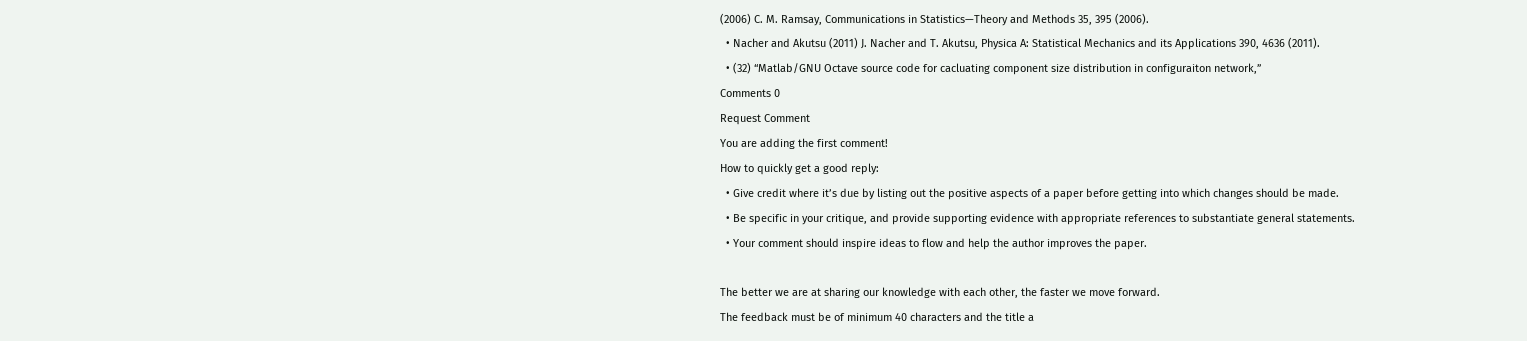(2006) C. M. Ramsay, Communications in Statistics—Theory and Methods 35, 395 (2006).
  • Nacher and Akutsu (2011) J. Nacher and T. Akutsu, Physica A: Statistical Mechanics and its Applications 390, 4636 (2011).
  • (32) “Matlab/GNU Octave source code for cacluating component size distribution in configuraiton network,”
Comments 0
Request Comment
You are adding the first comment!
How to quickly get a good reply:
  • Give credit where it’s due by listing out the positive aspects of a paper before getting into which changes should be made.
  • Be specific in your critique, and provide supporting evidence with appropriate references to substantiate general statements.
  • Your comment should inspire ideas to flow and help the author improves the paper.

The better we are at sharing our knowledge with each other, the faster we move forward.
The feedback must be of minimum 40 characters and the title a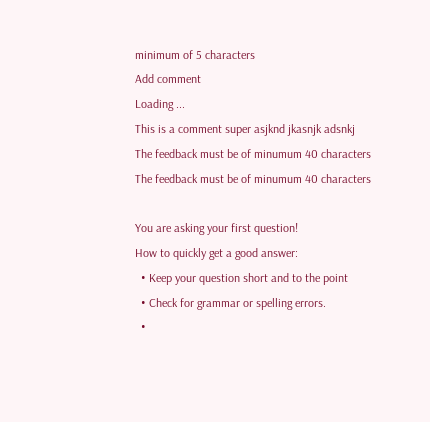minimum of 5 characters
Add comment
Loading ...
This is a comment super asjknd jkasnjk adsnkj
The feedback must be of minumum 40 characters
The feedback must be of minumum 40 characters

You are asking your first question!
How to quickly get a good answer:
  • Keep your question short and to the point
  • Check for grammar or spelling errors.
  •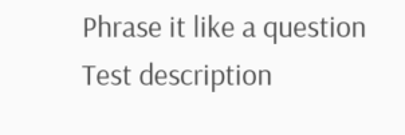Phrase it like a question
Test description